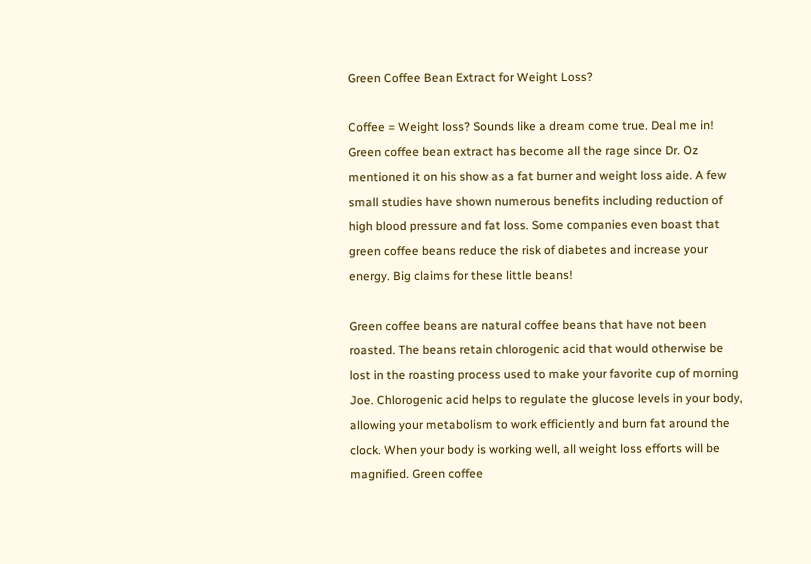Green Coffee Bean Extract for Weight Loss?

Coffee = Weight loss? Sounds like a dream come true. Deal me in! Green coffee bean extract has become all the rage since Dr. Oz mentioned it on his show as a fat burner and weight loss aide. A few small studies have shown numerous benefits including reduction of high blood pressure and fat loss. Some companies even boast that green coffee beans reduce the risk of diabetes and increase your energy. Big claims for these little beans!

Green coffee beans are natural coffee beans that have not been roasted. The beans retain chlorogenic acid that would otherwise be lost in the roasting process used to make your favorite cup of morning Joe. Chlorogenic acid helps to regulate the glucose levels in your body, allowing your metabolism to work efficiently and burn fat around the clock. When your body is working well, all weight loss efforts will be magnified. Green coffee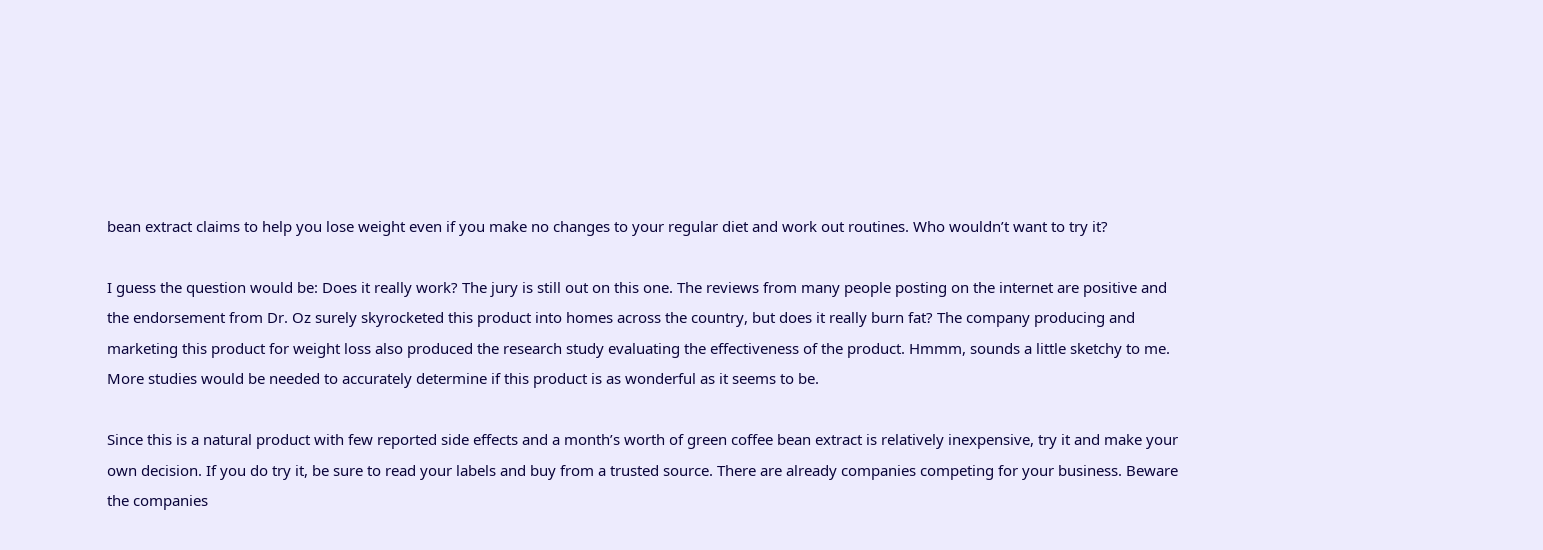bean extract claims to help you lose weight even if you make no changes to your regular diet and work out routines. Who wouldn’t want to try it?

I guess the question would be: Does it really work? The jury is still out on this one. The reviews from many people posting on the internet are positive and the endorsement from Dr. Oz surely skyrocketed this product into homes across the country, but does it really burn fat? The company producing and marketing this product for weight loss also produced the research study evaluating the effectiveness of the product. Hmmm, sounds a little sketchy to me. More studies would be needed to accurately determine if this product is as wonderful as it seems to be.

Since this is a natural product with few reported side effects and a month’s worth of green coffee bean extract is relatively inexpensive, try it and make your own decision. If you do try it, be sure to read your labels and buy from a trusted source. There are already companies competing for your business. Beware the companies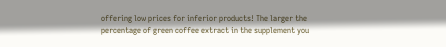offering low prices for inferior products! The larger the percentage of green coffee extract in the supplement you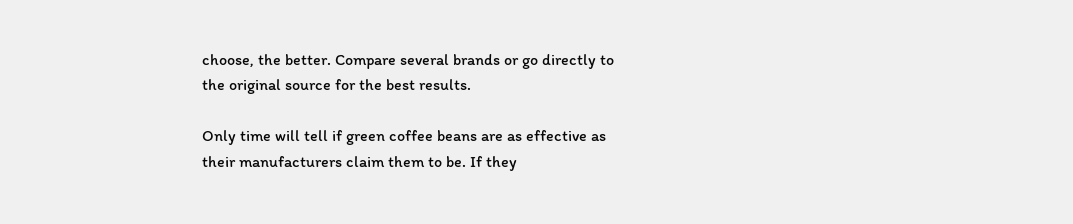choose, the better. Compare several brands or go directly to the original source for the best results.

Only time will tell if green coffee beans are as effective as their manufacturers claim them to be. If they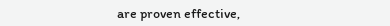are proven effective,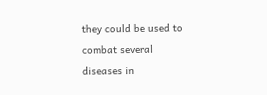they could be used to combat several diseases in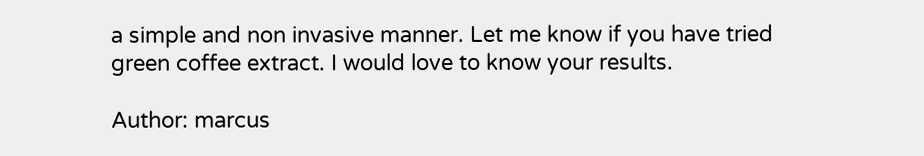a simple and non invasive manner. Let me know if you have tried green coffee extract. I would love to know your results.

Author: marcus